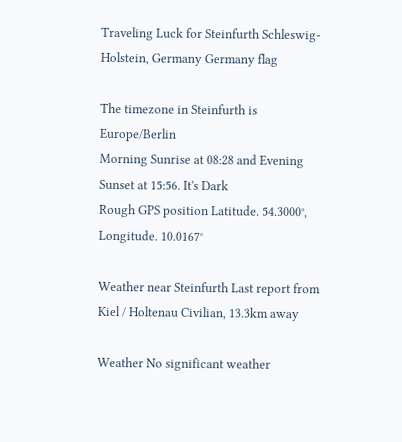Traveling Luck for Steinfurth Schleswig-Holstein, Germany Germany flag

The timezone in Steinfurth is Europe/Berlin
Morning Sunrise at 08:28 and Evening Sunset at 15:56. It's Dark
Rough GPS position Latitude. 54.3000°, Longitude. 10.0167°

Weather near Steinfurth Last report from Kiel / Holtenau Civilian, 13.3km away

Weather No significant weather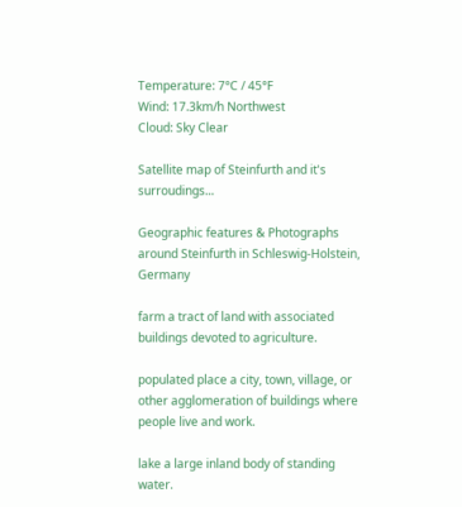Temperature: 7°C / 45°F
Wind: 17.3km/h Northwest
Cloud: Sky Clear

Satellite map of Steinfurth and it's surroudings...

Geographic features & Photographs around Steinfurth in Schleswig-Holstein, Germany

farm a tract of land with associated buildings devoted to agriculture.

populated place a city, town, village, or other agglomeration of buildings where people live and work.

lake a large inland body of standing water.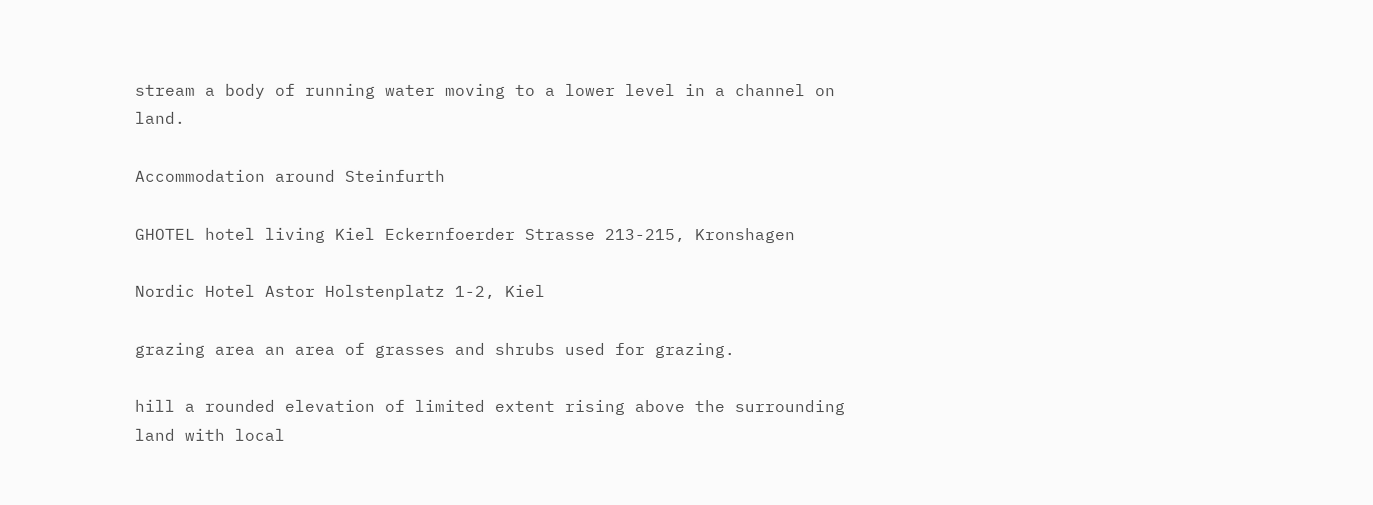stream a body of running water moving to a lower level in a channel on land.

Accommodation around Steinfurth

GHOTEL hotel living Kiel Eckernfoerder Strasse 213-215, Kronshagen

Nordic Hotel Astor Holstenplatz 1-2, Kiel

grazing area an area of grasses and shrubs used for grazing.

hill a rounded elevation of limited extent rising above the surrounding land with local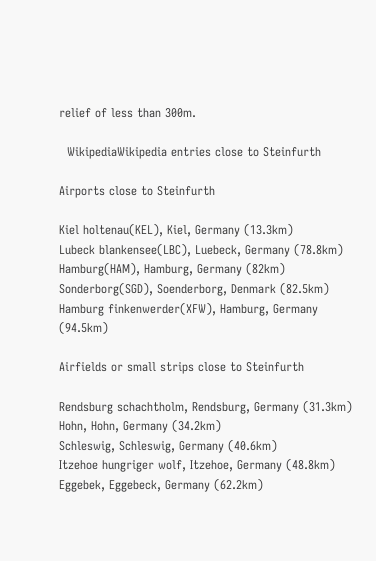relief of less than 300m.

  WikipediaWikipedia entries close to Steinfurth

Airports close to Steinfurth

Kiel holtenau(KEL), Kiel, Germany (13.3km)
Lubeck blankensee(LBC), Luebeck, Germany (78.8km)
Hamburg(HAM), Hamburg, Germany (82km)
Sonderborg(SGD), Soenderborg, Denmark (82.5km)
Hamburg finkenwerder(XFW), Hamburg, Germany (94.5km)

Airfields or small strips close to Steinfurth

Rendsburg schachtholm, Rendsburg, Germany (31.3km)
Hohn, Hohn, Germany (34.2km)
Schleswig, Schleswig, Germany (40.6km)
Itzehoe hungriger wolf, Itzehoe, Germany (48.8km)
Eggebek, Eggebeck, Germany (62.2km)